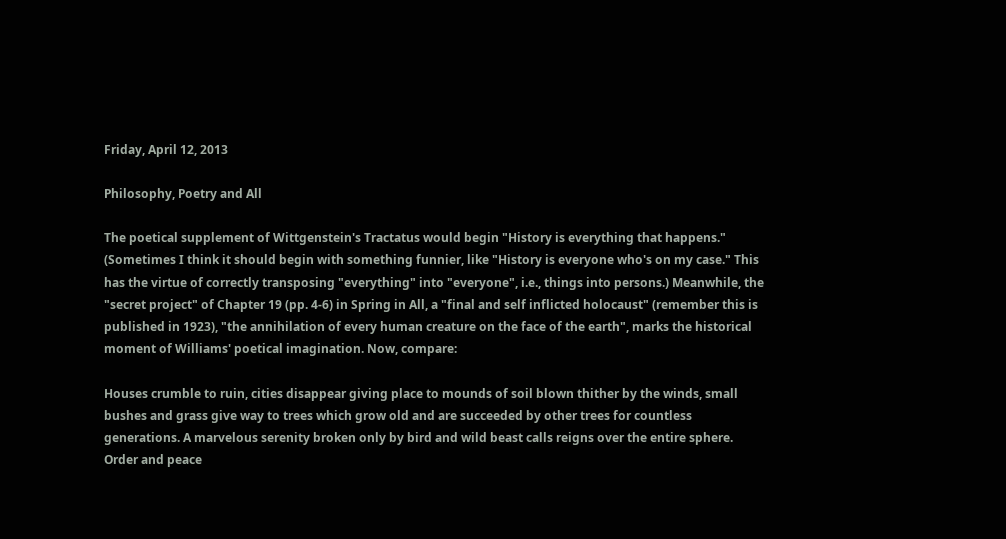Friday, April 12, 2013

Philosophy, Poetry and All

The poetical supplement of Wittgenstein's Tractatus would begin "History is everything that happens." (Sometimes I think it should begin with something funnier, like "History is everyone who's on my case." This has the virtue of correctly transposing "everything" into "everyone", i.e., things into persons.) Meanwhile, the "secret project" of Chapter 19 (pp. 4-6) in Spring in All, a "final and self inflicted holocaust" (remember this is published in 1923), "the annihilation of every human creature on the face of the earth", marks the historical moment of Williams' poetical imagination. Now, compare:

Houses crumble to ruin, cities disappear giving place to mounds of soil blown thither by the winds, small bushes and grass give way to trees which grow old and are succeeded by other trees for countless generations. A marvelous serenity broken only by bird and wild beast calls reigns over the entire sphere. Order and peace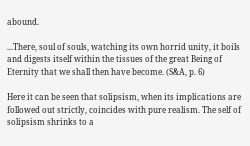abound.

...There, soul of souls, watching its own horrid unity, it boils and digests itself within the tissues of the great Being of Eternity that we shall then have become. (S&A, p. 6)

Here it can be seen that solipsism, when its implications are followed out strictly, coincides with pure realism. The self of solipsism shrinks to a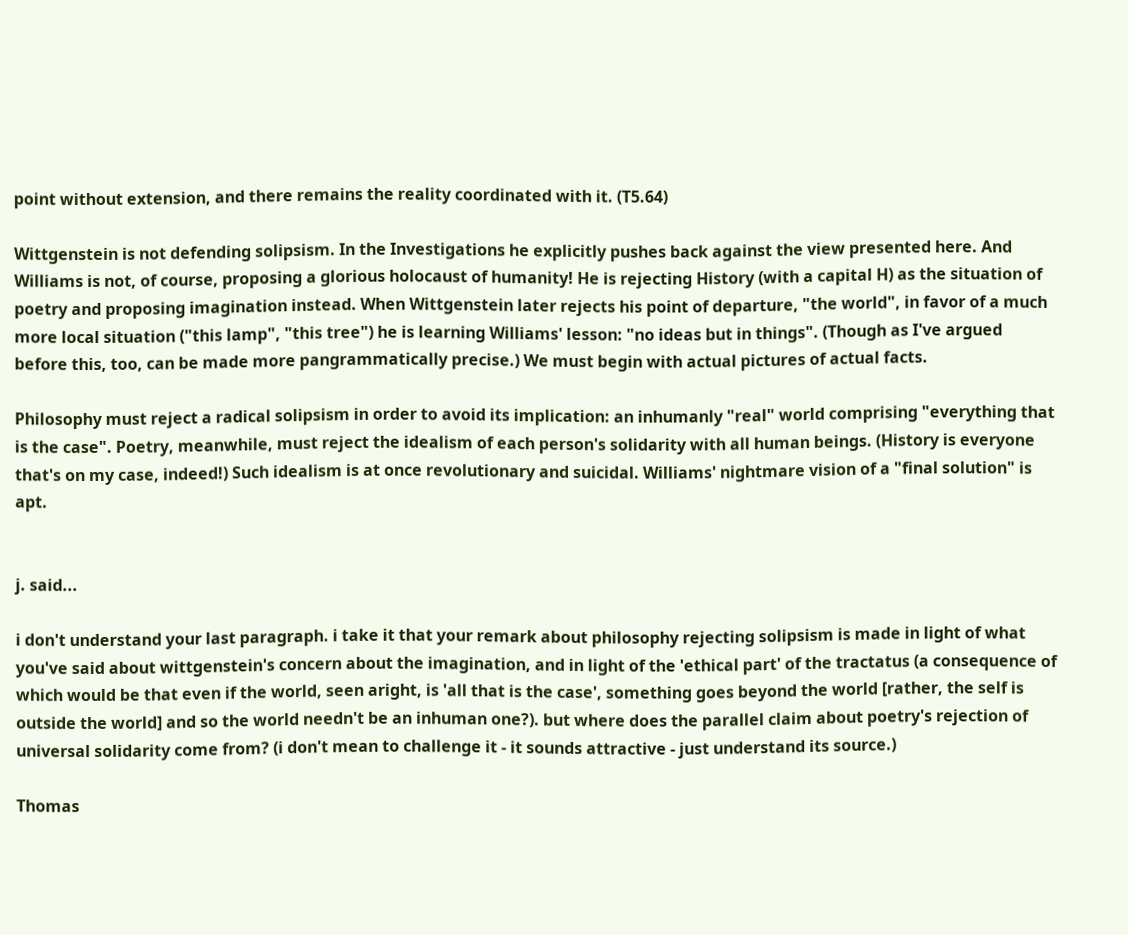point without extension, and there remains the reality coordinated with it. (T5.64)

Wittgenstein is not defending solipsism. In the Investigations he explicitly pushes back against the view presented here. And Williams is not, of course, proposing a glorious holocaust of humanity! He is rejecting History (with a capital H) as the situation of poetry and proposing imagination instead. When Wittgenstein later rejects his point of departure, "the world", in favor of a much more local situation ("this lamp", "this tree") he is learning Williams' lesson: "no ideas but in things". (Though as I've argued before this, too, can be made more pangrammatically precise.) We must begin with actual pictures of actual facts.

Philosophy must reject a radical solipsism in order to avoid its implication: an inhumanly "real" world comprising "everything that is the case". Poetry, meanwhile, must reject the idealism of each person's solidarity with all human beings. (History is everyone that's on my case, indeed!) Such idealism is at once revolutionary and suicidal. Williams' nightmare vision of a "final solution" is apt.


j. said...

i don't understand your last paragraph. i take it that your remark about philosophy rejecting solipsism is made in light of what you've said about wittgenstein's concern about the imagination, and in light of the 'ethical part' of the tractatus (a consequence of which would be that even if the world, seen aright, is 'all that is the case', something goes beyond the world [rather, the self is outside the world] and so the world needn't be an inhuman one?). but where does the parallel claim about poetry's rejection of universal solidarity come from? (i don't mean to challenge it - it sounds attractive - just understand its source.)

Thomas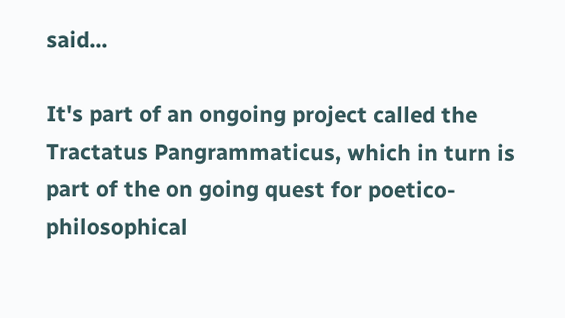said...

It's part of an ongoing project called the Tractatus Pangrammaticus, which in turn is part of the on going quest for poetico-philosophical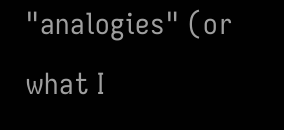"analogies" (or what I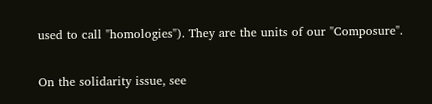used to call "homologies"). They are the units of our "Composure".

On the solidarity issue, see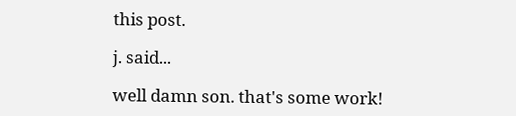this post.

j. said...

well damn son. that's some work!